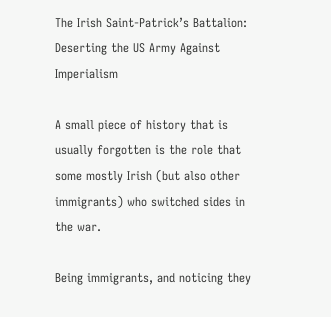The Irish Saint-Patrick’s Battalion: Deserting the US Army Against Imperialism

A small piece of history that is usually forgotten is the role that some mostly Irish (but also other immigrants) who switched sides in the war.

Being immigrants, and noticing they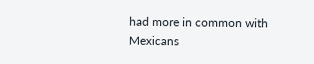had more in common with Mexicans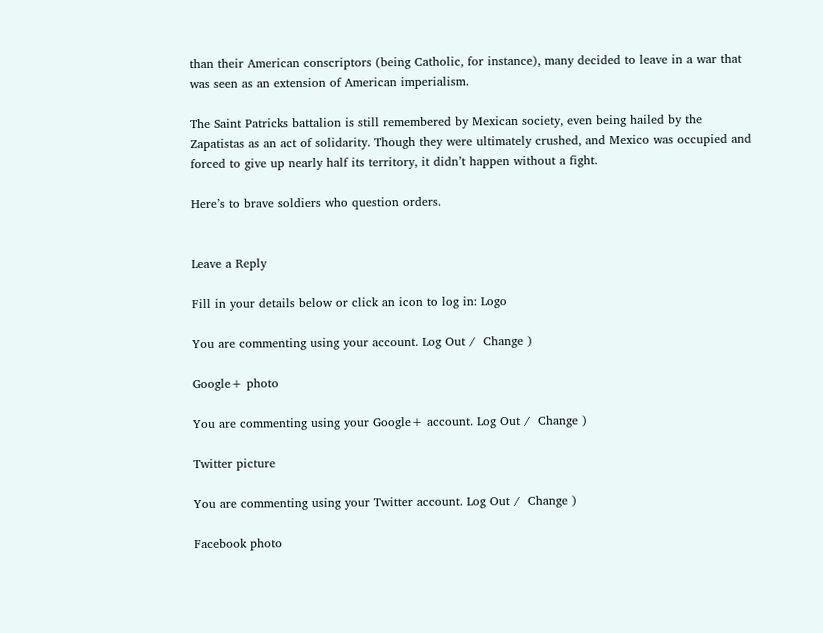than their American conscriptors (being Catholic, for instance), many decided to leave in a war that was seen as an extension of American imperialism.

The Saint Patricks battalion is still remembered by Mexican society, even being hailed by the Zapatistas as an act of solidarity. Though they were ultimately crushed, and Mexico was occupied and forced to give up nearly half its territory, it didn’t happen without a fight.

Here’s to brave soldiers who question orders.


Leave a Reply

Fill in your details below or click an icon to log in: Logo

You are commenting using your account. Log Out /  Change )

Google+ photo

You are commenting using your Google+ account. Log Out /  Change )

Twitter picture

You are commenting using your Twitter account. Log Out /  Change )

Facebook photo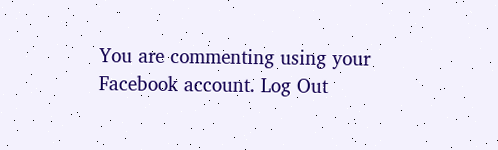You are commenting using your Facebook account. Log Out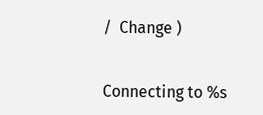/  Change )


Connecting to %s